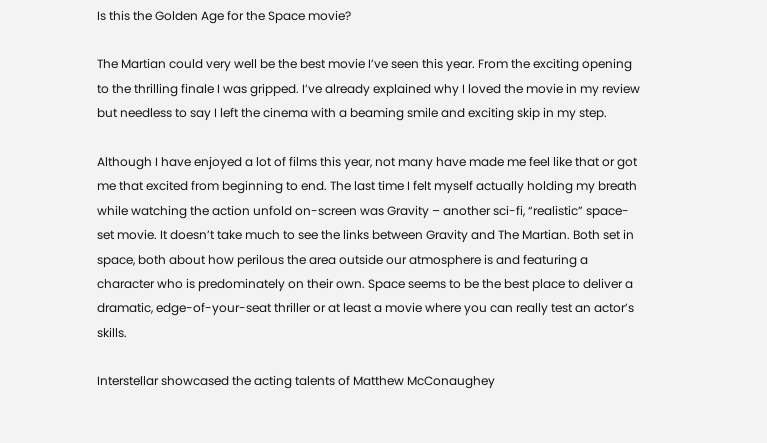Is this the Golden Age for the Space movie?

The Martian could very well be the best movie I’ve seen this year. From the exciting opening to the thrilling finale I was gripped. I’ve already explained why I loved the movie in my review but needless to say I left the cinema with a beaming smile and exciting skip in my step.

Although I have enjoyed a lot of films this year, not many have made me feel like that or got me that excited from beginning to end. The last time I felt myself actually holding my breath while watching the action unfold on-screen was Gravity – another sci-fi, “realistic” space-set movie. It doesn’t take much to see the links between Gravity and The Martian. Both set in space, both about how perilous the area outside our atmosphere is and featuring a character who is predominately on their own. Space seems to be the best place to deliver a dramatic, edge-of-your-seat thriller or at least a movie where you can really test an actor’s skills.

Interstellar showcased the acting talents of Matthew McConaughey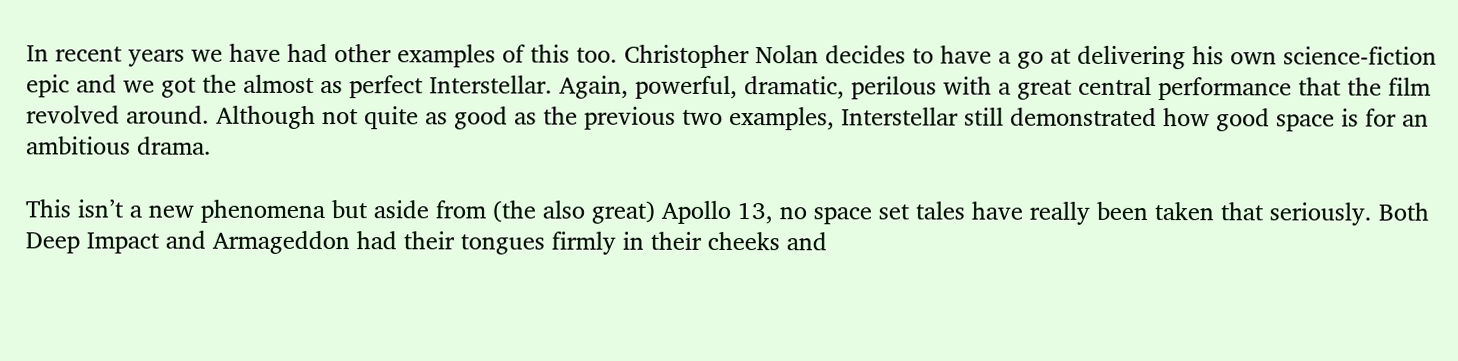In recent years we have had other examples of this too. Christopher Nolan decides to have a go at delivering his own science-fiction epic and we got the almost as perfect Interstellar. Again, powerful, dramatic, perilous with a great central performance that the film revolved around. Although not quite as good as the previous two examples, Interstellar still demonstrated how good space is for an ambitious drama.

This isn’t a new phenomena but aside from (the also great) Apollo 13, no space set tales have really been taken that seriously. Both Deep Impact and Armageddon had their tongues firmly in their cheeks and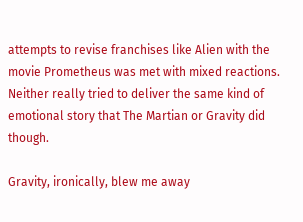attempts to revise franchises like Alien with the movie Prometheus was met with mixed reactions. Neither really tried to deliver the same kind of emotional story that The Martian or Gravity did though.

Gravity, ironically, blew me away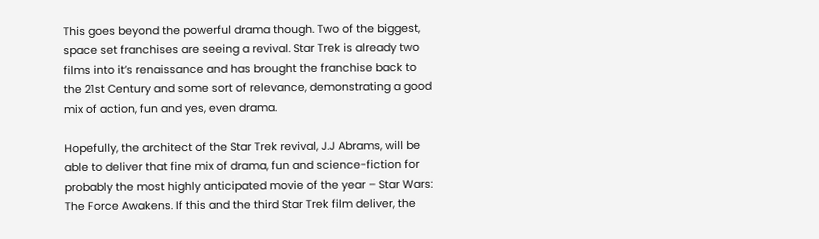This goes beyond the powerful drama though. Two of the biggest, space set franchises are seeing a revival. Star Trek is already two films into it’s renaissance and has brought the franchise back to the 21st Century and some sort of relevance, demonstrating a good mix of action, fun and yes, even drama.

Hopefully, the architect of the Star Trek revival, J.J Abrams, will be able to deliver that fine mix of drama, fun and science-fiction for probably the most highly anticipated movie of the year – Star Wars: The Force Awakens. If this and the third Star Trek film deliver, the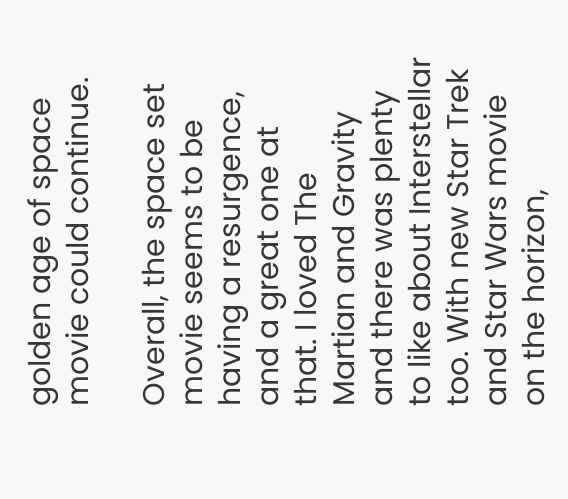golden age of space movie could continue.

Overall, the space set movie seems to be having a resurgence, and a great one at that. I loved The Martian and Gravity and there was plenty to like about Interstellar too. With new Star Trek and Star Wars movie on the horizon,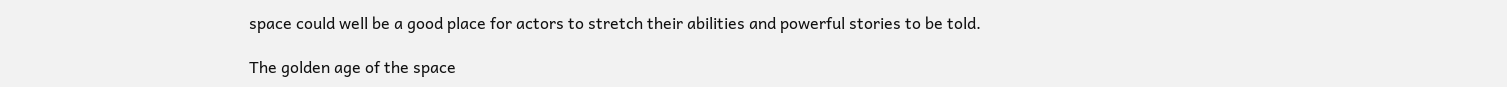space could well be a good place for actors to stretch their abilities and powerful stories to be told.

The golden age of the space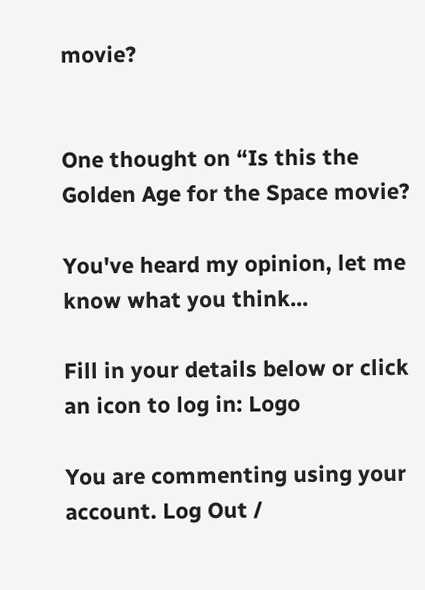movie?


One thought on “Is this the Golden Age for the Space movie?

You've heard my opinion, let me know what you think...

Fill in your details below or click an icon to log in: Logo

You are commenting using your account. Log Out /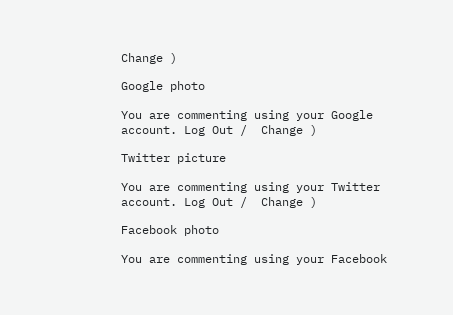Change )

Google photo

You are commenting using your Google account. Log Out /  Change )

Twitter picture

You are commenting using your Twitter account. Log Out /  Change )

Facebook photo

You are commenting using your Facebook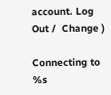account. Log Out /  Change )

Connecting to %s